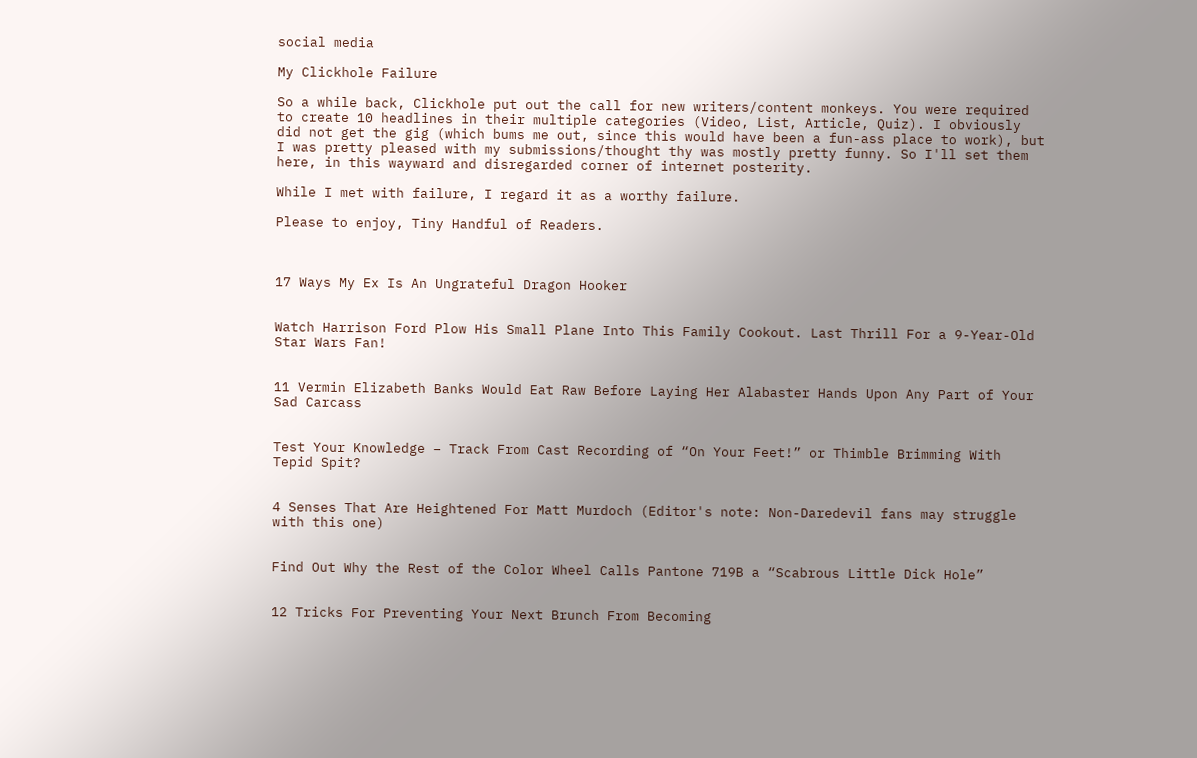social media

My Clickhole Failure

So a while back, Clickhole put out the call for new writers/content monkeys. You were required to create 10 headlines in their multiple categories (Video, List, Article, Quiz). I obviously did not get the gig (which bums me out, since this would have been a fun-ass place to work), but I was pretty pleased with my submissions/thought thy was mostly pretty funny. So I'll set them here, in this wayward and disregarded corner of internet posterity.

While I met with failure, I regard it as a worthy failure.

Please to enjoy, Tiny Handful of Readers.



17 Ways My Ex Is An Ungrateful Dragon Hooker


Watch Harrison Ford Plow His Small Plane Into This Family Cookout. Last Thrill For a 9-Year-Old Star Wars Fan!


11 Vermin Elizabeth Banks Would Eat Raw Before Laying Her Alabaster Hands Upon Any Part of Your Sad Carcass


Test Your Knowledge – Track From Cast Recording of “On Your Feet!” or Thimble Brimming With Tepid Spit?


4 Senses That Are Heightened For Matt Murdoch (Editor's note: Non-Daredevil fans may struggle with this one)


Find Out Why the Rest of the Color Wheel Calls Pantone 719B a “Scabrous Little Dick Hole”


12 Tricks For Preventing Your Next Brunch From Becoming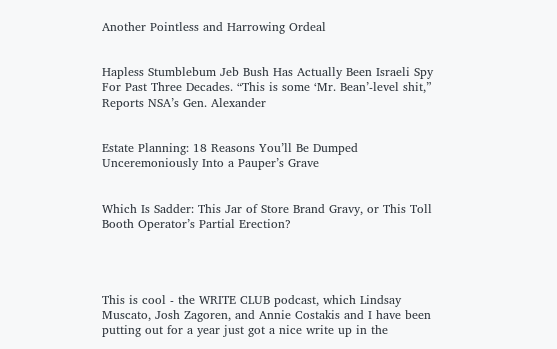Another Pointless and Harrowing Ordeal


Hapless Stumblebum Jeb Bush Has Actually Been Israeli Spy For Past Three Decades. “This is some ‘Mr. Bean’-level shit,” Reports NSA’s Gen. Alexander


Estate Planning: 18 Reasons You’ll Be Dumped Unceremoniously Into a Pauper’s Grave


Which Is Sadder: This Jar of Store Brand Gravy, or This Toll Booth Operator’s Partial Erection?




This is cool - the WRITE CLUB podcast, which Lindsay Muscato, Josh Zagoren, and Annie Costakis and I have been putting out for a year just got a nice write up in the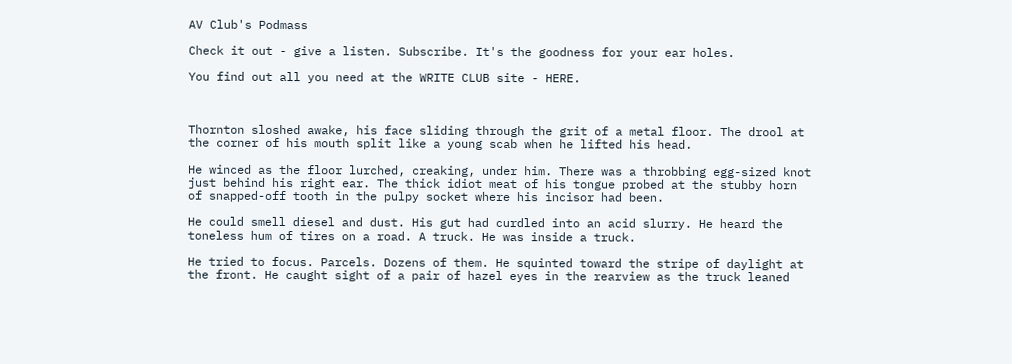AV Club's Podmass

Check it out - give a listen. Subscribe. It's the goodness for your ear holes.

You find out all you need at the WRITE CLUB site - HERE.



Thornton sloshed awake, his face sliding through the grit of a metal floor. The drool at the corner of his mouth split like a young scab when he lifted his head.

He winced as the floor lurched, creaking, under him. There was a throbbing egg-sized knot just behind his right ear. The thick idiot meat of his tongue probed at the stubby horn of snapped-off tooth in the pulpy socket where his incisor had been.

He could smell diesel and dust. His gut had curdled into an acid slurry. He heard the toneless hum of tires on a road. A truck. He was inside a truck.

He tried to focus. Parcels. Dozens of them. He squinted toward the stripe of daylight at the front. He caught sight of a pair of hazel eyes in the rearview as the truck leaned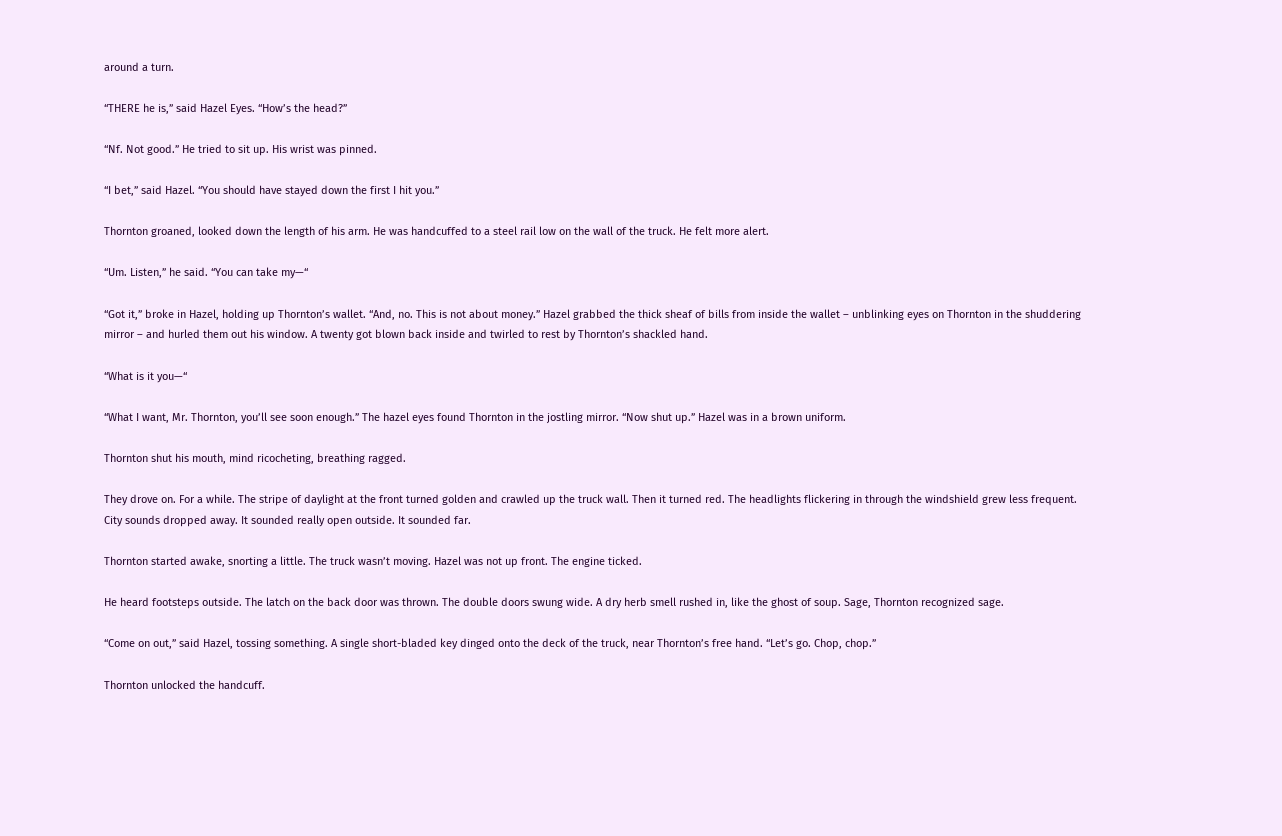around a turn.

“THERE he is,” said Hazel Eyes. “How’s the head?”

“Nf. Not good.” He tried to sit up. His wrist was pinned.

“I bet,” said Hazel. “You should have stayed down the first I hit you.”

Thornton groaned, looked down the length of his arm. He was handcuffed to a steel rail low on the wall of the truck. He felt more alert.

“Um. Listen,” he said. “You can take my—“

“Got it,” broke in Hazel, holding up Thornton’s wallet. “And, no. This is not about money.” Hazel grabbed the thick sheaf of bills from inside the wallet – unblinking eyes on Thornton in the shuddering mirror – and hurled them out his window. A twenty got blown back inside and twirled to rest by Thornton’s shackled hand.

“What is it you—“

“What I want, Mr. Thornton, you’ll see soon enough.” The hazel eyes found Thornton in the jostling mirror. “Now shut up.” Hazel was in a brown uniform.

Thornton shut his mouth, mind ricocheting, breathing ragged.

They drove on. For a while. The stripe of daylight at the front turned golden and crawled up the truck wall. Then it turned red. The headlights flickering in through the windshield grew less frequent. City sounds dropped away. It sounded really open outside. It sounded far.

Thornton started awake, snorting a little. The truck wasn’t moving. Hazel was not up front. The engine ticked.

He heard footsteps outside. The latch on the back door was thrown. The double doors swung wide. A dry herb smell rushed in, like the ghost of soup. Sage, Thornton recognized sage.

“Come on out,” said Hazel, tossing something. A single short-bladed key dinged onto the deck of the truck, near Thornton’s free hand. “Let’s go. Chop, chop.”

Thornton unlocked the handcuff.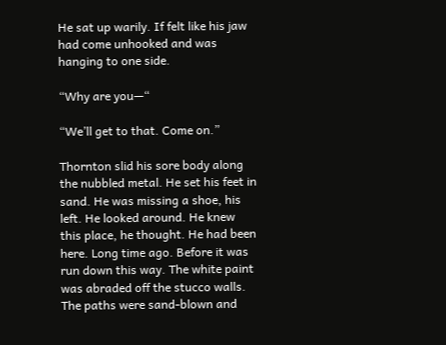He sat up warily. If felt like his jaw had come unhooked and was hanging to one side.

“Why are you—“

“We’ll get to that. Come on.”

Thornton slid his sore body along the nubbled metal. He set his feet in sand. He was missing a shoe, his left. He looked around. He knew this place, he thought. He had been here. Long time ago. Before it was run down this way. The white paint was abraded off the stucco walls. The paths were sand-blown and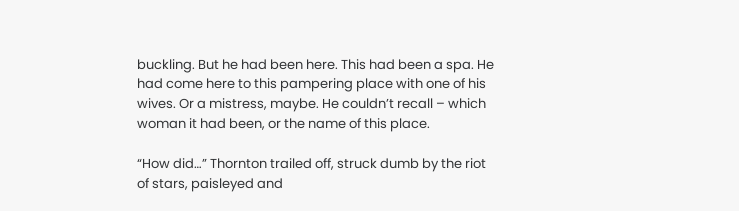buckling. But he had been here. This had been a spa. He had come here to this pampering place with one of his wives. Or a mistress, maybe. He couldn’t recall – which woman it had been, or the name of this place.

“How did…” Thornton trailed off, struck dumb by the riot of stars, paisleyed and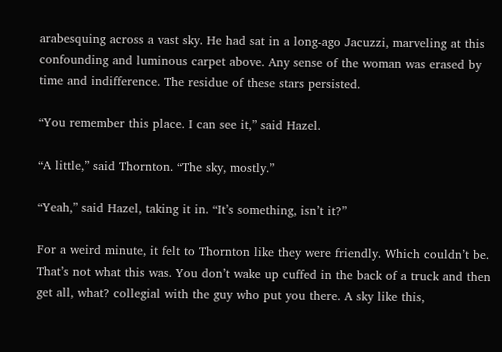arabesquing across a vast sky. He had sat in a long-ago Jacuzzi, marveling at this confounding and luminous carpet above. Any sense of the woman was erased by time and indifference. The residue of these stars persisted.

“You remember this place. I can see it,” said Hazel.

“A little,” said Thornton. “The sky, mostly.”

“Yeah,” said Hazel, taking it in. “It’s something, isn’t it?”

For a weird minute, it felt to Thornton like they were friendly. Which couldn’t be. That’s not what this was. You don’t wake up cuffed in the back of a truck and then get all, what? collegial with the guy who put you there. A sky like this,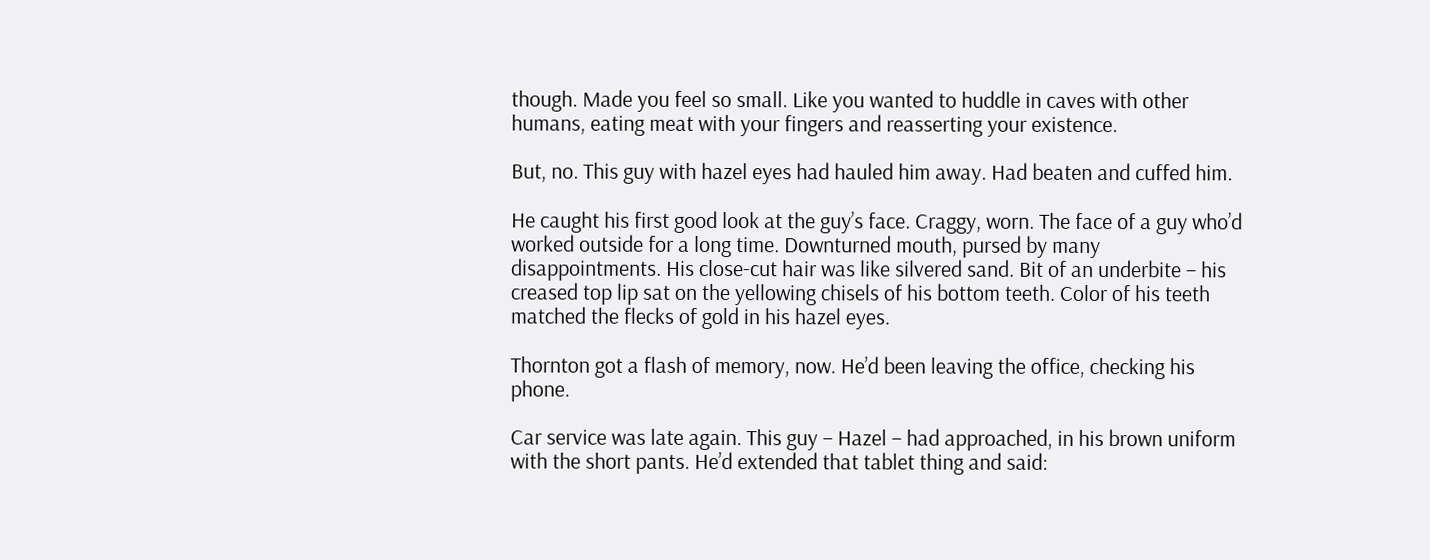though. Made you feel so small. Like you wanted to huddle in caves with other humans, eating meat with your fingers and reasserting your existence.

But, no. This guy with hazel eyes had hauled him away. Had beaten and cuffed him.

He caught his first good look at the guy’s face. Craggy, worn. The face of a guy who’d worked outside for a long time. Downturned mouth, pursed by many disappointments. His close-cut hair was like silvered sand. Bit of an underbite – his creased top lip sat on the yellowing chisels of his bottom teeth. Color of his teeth matched the flecks of gold in his hazel eyes.

Thornton got a flash of memory, now. He’d been leaving the office, checking his phone.

Car service was late again. This guy – Hazel – had approached, in his brown uniform with the short pants. He’d extended that tablet thing and said: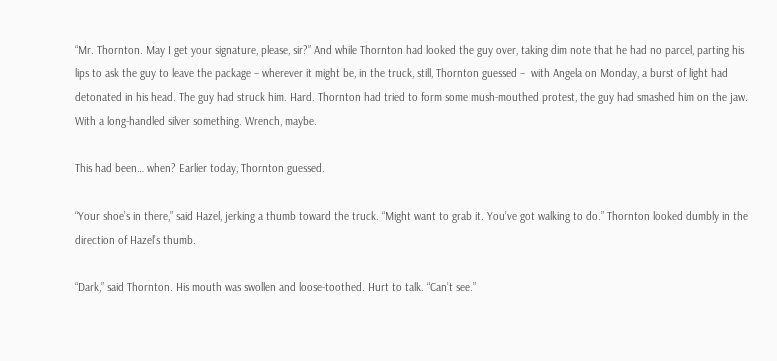“Mr. Thornton. May I get your signature, please, sir?” And while Thornton had looked the guy over, taking dim note that he had no parcel, parting his lips to ask the guy to leave the package – wherever it might be, in the truck, still, Thornton guessed –  with Angela on Monday, a burst of light had detonated in his head. The guy had struck him. Hard. Thornton had tried to form some mush-mouthed protest, the guy had smashed him on the jaw. With a long-handled silver something. Wrench, maybe.

This had been… when? Earlier today, Thornton guessed.

“Your shoe’s in there,” said Hazel, jerking a thumb toward the truck. “Might want to grab it. You’ve got walking to do.” Thornton looked dumbly in the direction of Hazel’s thumb.

“Dark,” said Thornton. His mouth was swollen and loose-toothed. Hurt to talk. “Can’t see.”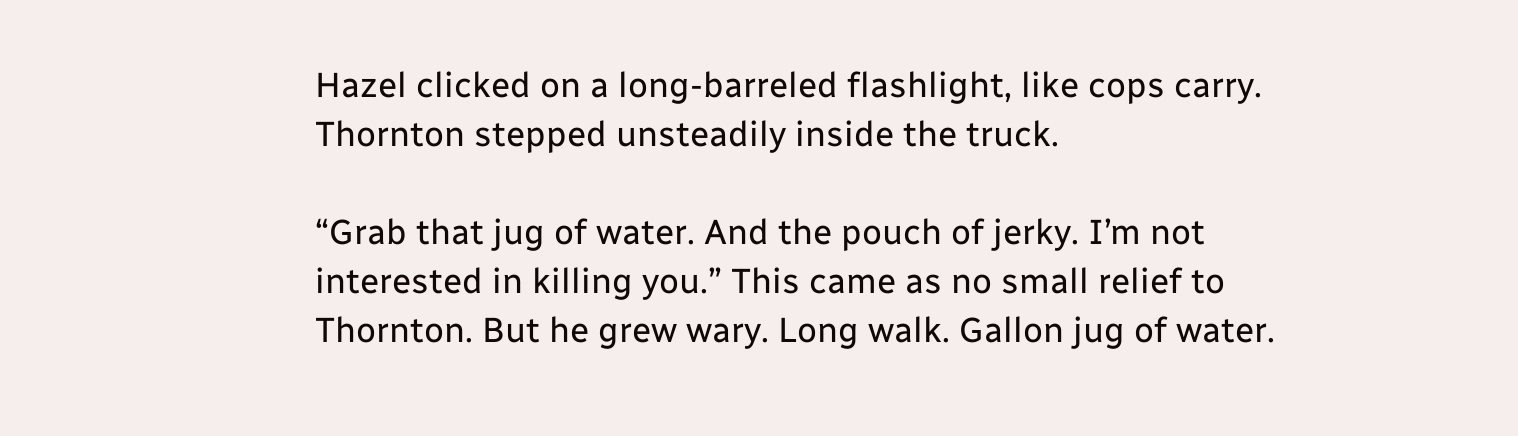Hazel clicked on a long-barreled flashlight, like cops carry. Thornton stepped unsteadily inside the truck.

“Grab that jug of water. And the pouch of jerky. I’m not interested in killing you.” This came as no small relief to Thornton. But he grew wary. Long walk. Gallon jug of water.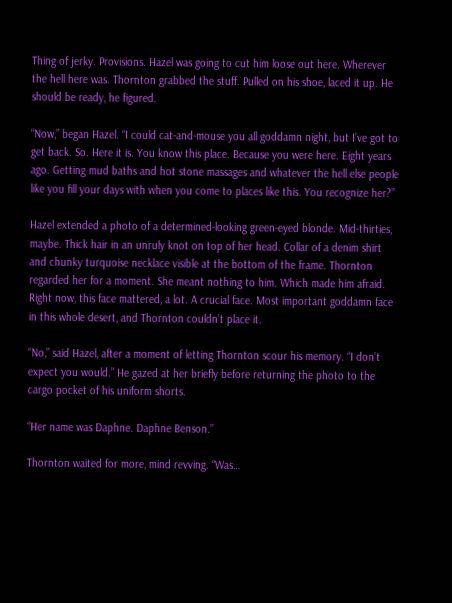Thing of jerky. Provisions. Hazel was going to cut him loose out here. Wherever the hell here was. Thornton grabbed the stuff. Pulled on his shoe, laced it up. He should be ready, he figured.

“Now,” began Hazel. “I could cat-and-mouse you all goddamn night, but I’ve got to get back. So. Here it is. You know this place. Because you were here. Eight years ago. Getting mud baths and hot stone massages and whatever the hell else people like you fill your days with when you come to places like this. You recognize her?”

Hazel extended a photo of a determined-looking green-eyed blonde. Mid-thirties, maybe. Thick hair in an unruly knot on top of her head. Collar of a denim shirt and chunky turquoise necklace visible at the bottom of the frame. Thornton regarded her for a moment. She meant nothing to him. Which made him afraid. Right now, this face mattered, a lot. A crucial face. Most important goddamn face in this whole desert, and Thornton couldn’t place it.

“No,” said Hazel, after a moment of letting Thornton scour his memory. “I don’t expect you would.” He gazed at her briefly before returning the photo to the cargo pocket of his uniform shorts.

“Her name was Daphne. Daphne Benson.”

Thornton waited for more, mind revving. “Was…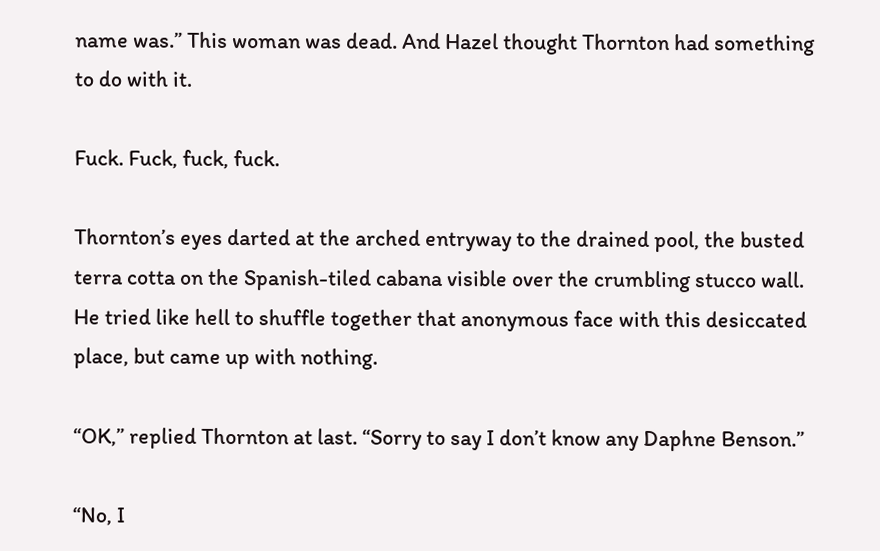name was.” This woman was dead. And Hazel thought Thornton had something to do with it.

Fuck. Fuck, fuck, fuck.

Thornton’s eyes darted at the arched entryway to the drained pool, the busted terra cotta on the Spanish-tiled cabana visible over the crumbling stucco wall. He tried like hell to shuffle together that anonymous face with this desiccated place, but came up with nothing.

“OK,” replied Thornton at last. “Sorry to say I don’t know any Daphne Benson.”

“No, I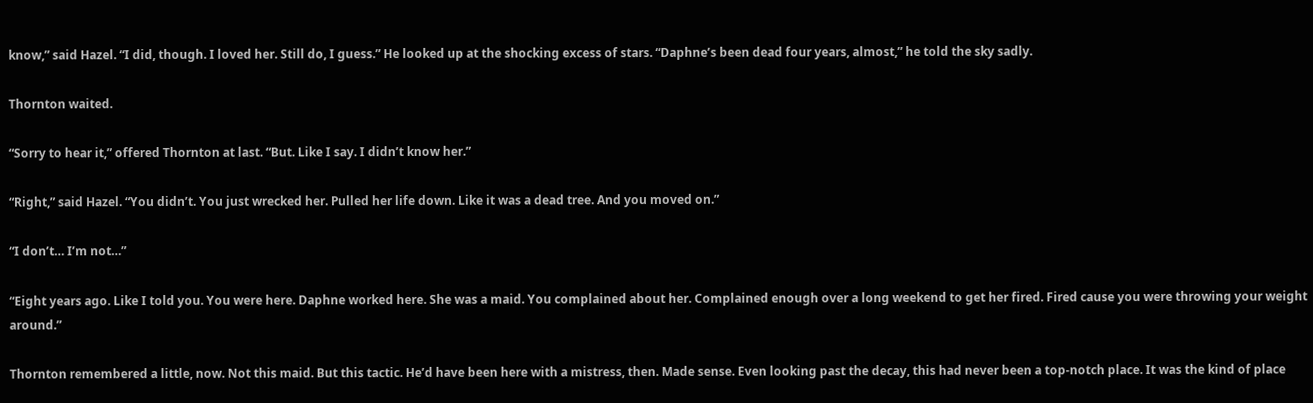know,” said Hazel. “I did, though. I loved her. Still do, I guess.” He looked up at the shocking excess of stars. “Daphne’s been dead four years, almost,” he told the sky sadly.

Thornton waited.

“Sorry to hear it,” offered Thornton at last. “But. Like I say. I didn’t know her.”

“Right,” said Hazel. “You didn’t. You just wrecked her. Pulled her life down. Like it was a dead tree. And you moved on.”

“I don’t… I’m not…”

“Eight years ago. Like I told you. You were here. Daphne worked here. She was a maid. You complained about her. Complained enough over a long weekend to get her fired. Fired cause you were throwing your weight around.”

Thornton remembered a little, now. Not this maid. But this tactic. He’d have been here with a mistress, then. Made sense. Even looking past the decay, this had never been a top-notch place. It was the kind of place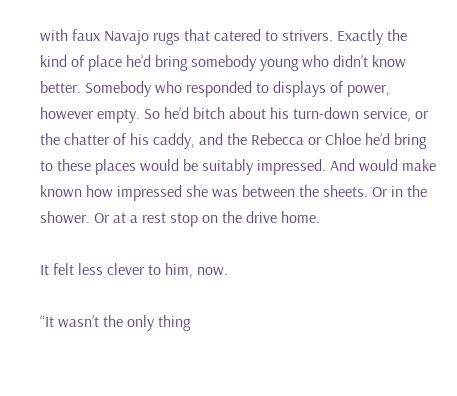with faux Navajo rugs that catered to strivers. Exactly the kind of place he’d bring somebody young who didn’t know better. Somebody who responded to displays of power, however empty. So he’d bitch about his turn-down service, or the chatter of his caddy, and the Rebecca or Chloe he’d bring to these places would be suitably impressed. And would make known how impressed she was between the sheets. Or in the shower. Or at a rest stop on the drive home.

It felt less clever to him, now.

“It wasn’t the only thing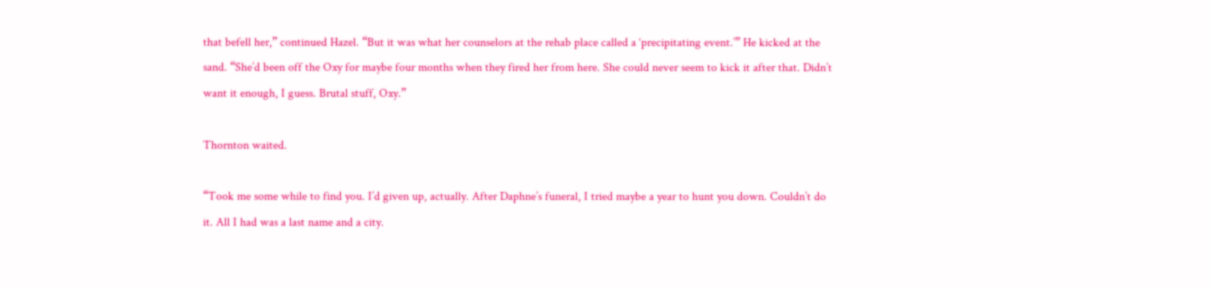that befell her,” continued Hazel. “But it was what her counselors at the rehab place called a ‘precipitating event.’” He kicked at the sand. “She’d been off the Oxy for maybe four months when they fired her from here. She could never seem to kick it after that. Didn’t want it enough, I guess. Brutal stuff, Oxy.”

Thornton waited.

“Took me some while to find you. I’d given up, actually. After Daphne’s funeral, I tried maybe a year to hunt you down. Couldn’t do it. All I had was a last name and a city.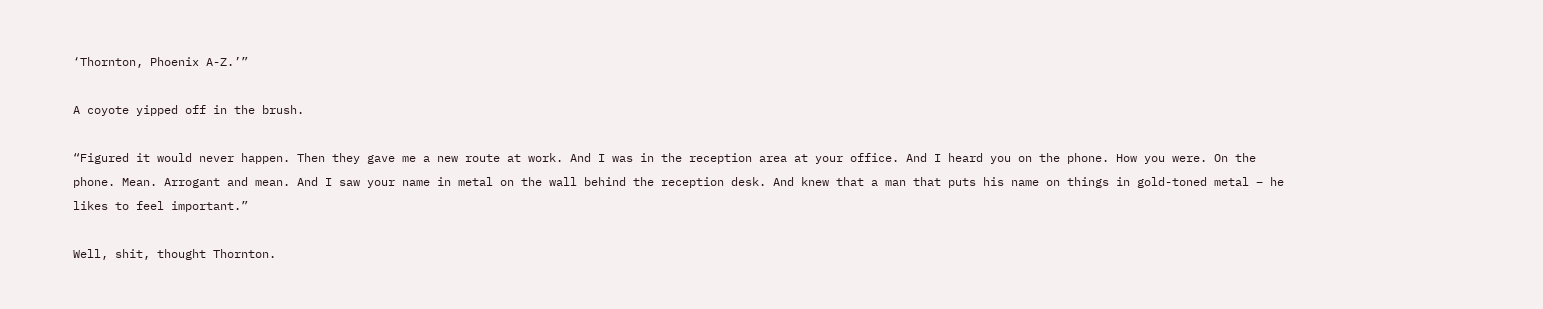‘Thornton, Phoenix A-Z.’”

A coyote yipped off in the brush.

“Figured it would never happen. Then they gave me a new route at work. And I was in the reception area at your office. And I heard you on the phone. How you were. On the phone. Mean. Arrogant and mean. And I saw your name in metal on the wall behind the reception desk. And knew that a man that puts his name on things in gold-toned metal – he likes to feel important.”

Well, shit, thought Thornton.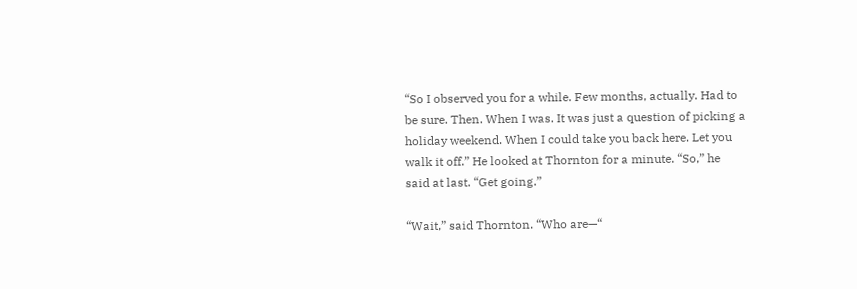“So I observed you for a while. Few months, actually. Had to be sure. Then. When I was. It was just a question of picking a holiday weekend. When I could take you back here. Let you walk it off.” He looked at Thornton for a minute. “So,” he said at last. “Get going.”

“Wait,” said Thornton. “Who are—“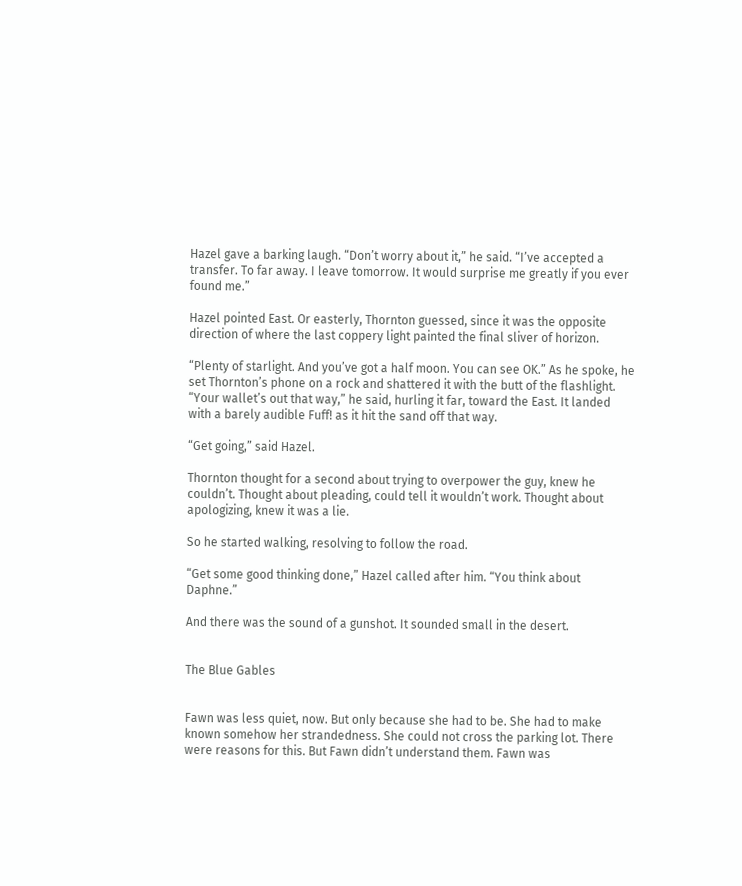Hazel gave a barking laugh. “Don’t worry about it,” he said. “I’ve accepted a transfer. To far away. I leave tomorrow. It would surprise me greatly if you ever found me.”

Hazel pointed East. Or easterly, Thornton guessed, since it was the opposite direction of where the last coppery light painted the final sliver of horizon.

“Plenty of starlight. And you’ve got a half moon. You can see OK.” As he spoke, he set Thornton’s phone on a rock and shattered it with the butt of the flashlight. “Your wallet’s out that way,” he said, hurling it far, toward the East. It landed with a barely audible Fuff! as it hit the sand off that way.

“Get going,” said Hazel.

Thornton thought for a second about trying to overpower the guy, knew he couldn’t. Thought about pleading, could tell it wouldn’t work. Thought about apologizing, knew it was a lie.

So he started walking, resolving to follow the road.

“Get some good thinking done,” Hazel called after him. “You think about Daphne.”

And there was the sound of a gunshot. It sounded small in the desert.


The Blue Gables


Fawn was less quiet, now. But only because she had to be. She had to make known somehow her strandedness. She could not cross the parking lot. There were reasons for this. But Fawn didn’t understand them. Fawn was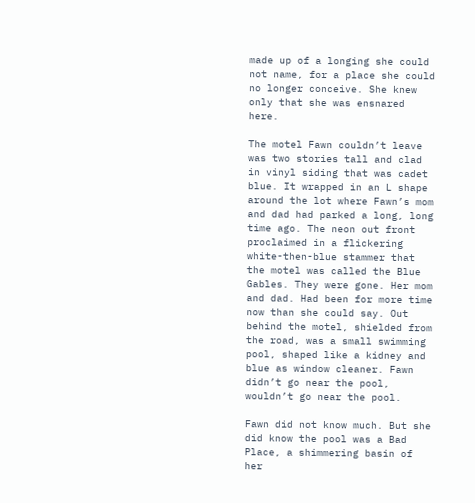made up of a longing she could not name, for a place she could no longer conceive. She knew only that she was ensnared here.

The motel Fawn couldn’t leave was two stories tall and clad in vinyl siding that was cadet blue. It wrapped in an L shape around the lot where Fawn’s mom and dad had parked a long, long time ago. The neon out front proclaimed in a flickering white-then-blue stammer that the motel was called the Blue Gables. They were gone. Her mom and dad. Had been for more time now than she could say. Out behind the motel, shielded from the road, was a small swimming pool, shaped like a kidney and blue as window cleaner. Fawn didn’t go near the pool, wouldn’t go near the pool.

Fawn did not know much. But she did know the pool was a Bad Place, a shimmering basin of her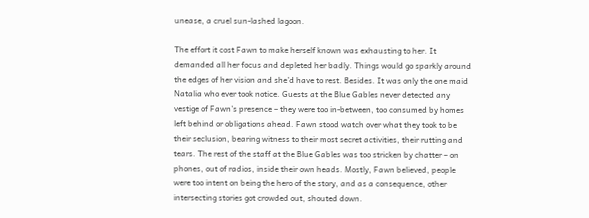unease, a cruel sun-lashed lagoon.

The effort it cost Fawn to make herself known was exhausting to her. It demanded all her focus and depleted her badly. Things would go sparkly around the edges of her vision and she’d have to rest. Besides. It was only the one maid Natalia who ever took notice. Guests at the Blue Gables never detected any vestige of Fawn’s presence – they were too in-between, too consumed by homes left behind or obligations ahead. Fawn stood watch over what they took to be their seclusion, bearing witness to their most secret activities, their rutting and tears. The rest of the staff at the Blue Gables was too stricken by chatter – on phones, out of radios, inside their own heads. Mostly, Fawn believed, people were too intent on being the hero of the story, and as a consequence, other intersecting stories got crowded out, shouted down.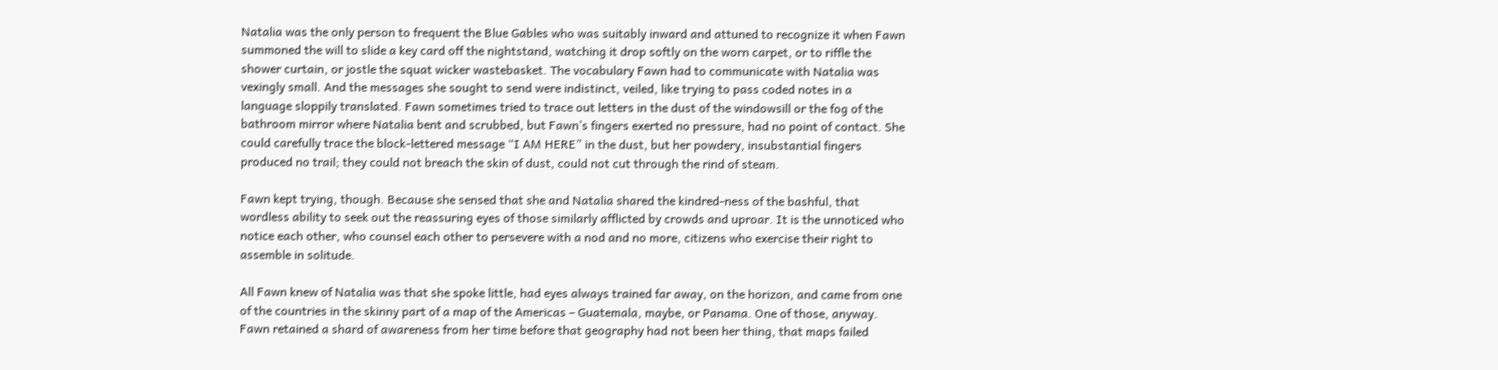Natalia was the only person to frequent the Blue Gables who was suitably inward and attuned to recognize it when Fawn summoned the will to slide a key card off the nightstand, watching it drop softly on the worn carpet, or to riffle the shower curtain, or jostle the squat wicker wastebasket. The vocabulary Fawn had to communicate with Natalia was vexingly small. And the messages she sought to send were indistinct, veiled, like trying to pass coded notes in a language sloppily translated. Fawn sometimes tried to trace out letters in the dust of the windowsill or the fog of the bathroom mirror where Natalia bent and scrubbed, but Fawn’s fingers exerted no pressure, had no point of contact. She could carefully trace the block-lettered message “I AM HERE” in the dust, but her powdery, insubstantial fingers produced no trail; they could not breach the skin of dust, could not cut through the rind of steam.

Fawn kept trying, though. Because she sensed that she and Natalia shared the kindred-ness of the bashful, that wordless ability to seek out the reassuring eyes of those similarly afflicted by crowds and uproar. It is the unnoticed who notice each other, who counsel each other to persevere with a nod and no more, citizens who exercise their right to assemble in solitude.

All Fawn knew of Natalia was that she spoke little, had eyes always trained far away, on the horizon, and came from one of the countries in the skinny part of a map of the Americas – Guatemala, maybe, or Panama. One of those, anyway. Fawn retained a shard of awareness from her time before that geography had not been her thing, that maps failed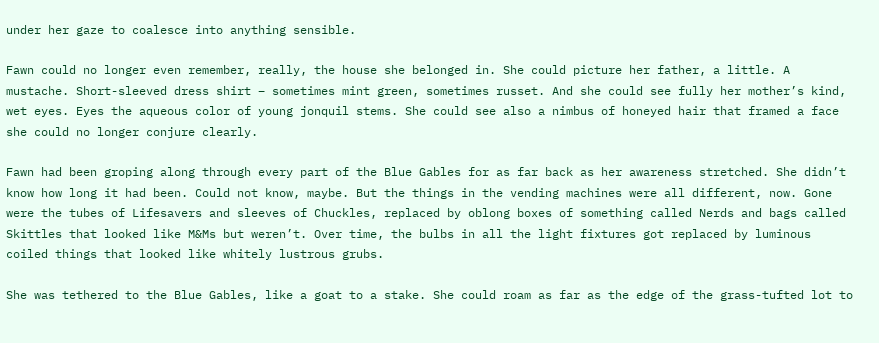under her gaze to coalesce into anything sensible.

Fawn could no longer even remember, really, the house she belonged in. She could picture her father, a little. A mustache. Short-sleeved dress shirt – sometimes mint green, sometimes russet. And she could see fully her mother’s kind, wet eyes. Eyes the aqueous color of young jonquil stems. She could see also a nimbus of honeyed hair that framed a face she could no longer conjure clearly.

Fawn had been groping along through every part of the Blue Gables for as far back as her awareness stretched. She didn’t know how long it had been. Could not know, maybe. But the things in the vending machines were all different, now. Gone were the tubes of Lifesavers and sleeves of Chuckles, replaced by oblong boxes of something called Nerds and bags called Skittles that looked like M&Ms but weren’t. Over time, the bulbs in all the light fixtures got replaced by luminous coiled things that looked like whitely lustrous grubs.

She was tethered to the Blue Gables, like a goat to a stake. She could roam as far as the edge of the grass-tufted lot to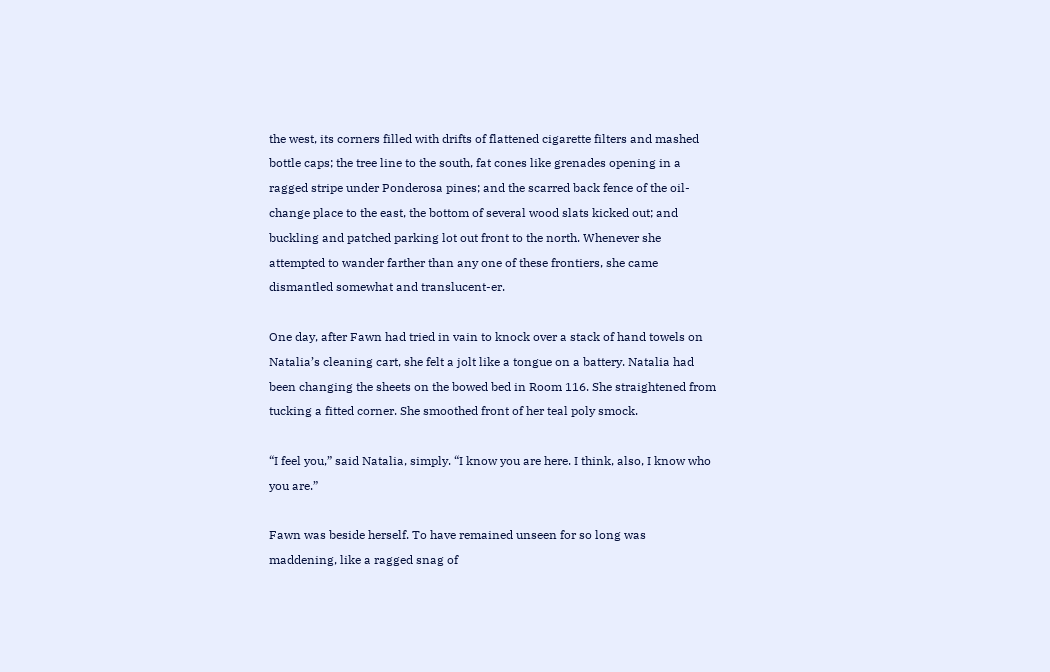the west, its corners filled with drifts of flattened cigarette filters and mashed bottle caps; the tree line to the south, fat cones like grenades opening in a ragged stripe under Ponderosa pines; and the scarred back fence of the oil-change place to the east, the bottom of several wood slats kicked out; and buckling and patched parking lot out front to the north. Whenever she attempted to wander farther than any one of these frontiers, she came dismantled somewhat and translucent-er.

One day, after Fawn had tried in vain to knock over a stack of hand towels on Natalia’s cleaning cart, she felt a jolt like a tongue on a battery. Natalia had been changing the sheets on the bowed bed in Room 116. She straightened from tucking a fitted corner. She smoothed front of her teal poly smock.

“I feel you,” said Natalia, simply. “I know you are here. I think, also, I know who you are.”

Fawn was beside herself. To have remained unseen for so long was maddening, like a ragged snag of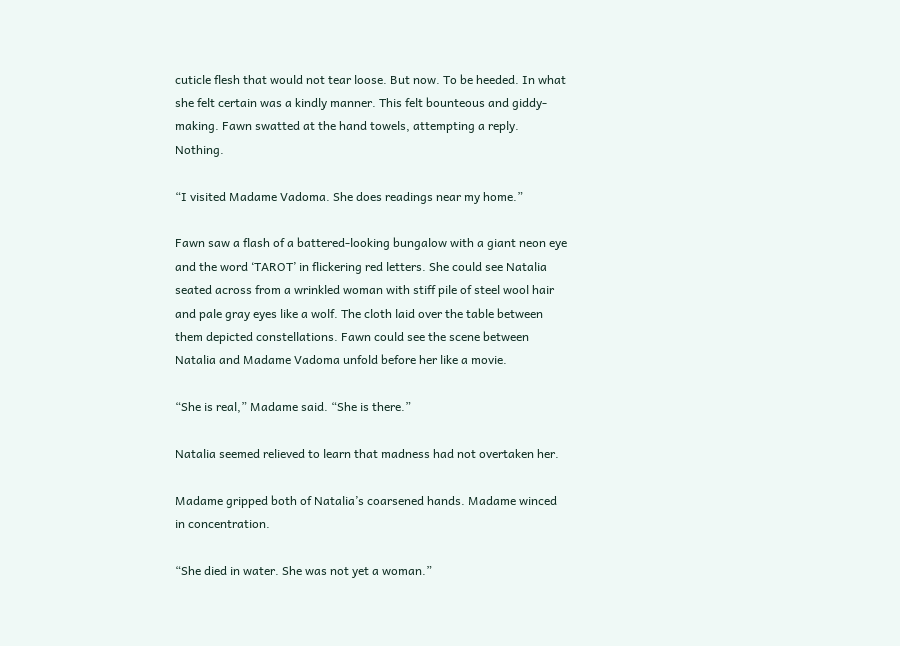cuticle flesh that would not tear loose. But now. To be heeded. In what she felt certain was a kindly manner. This felt bounteous and giddy-making. Fawn swatted at the hand towels, attempting a reply. Nothing.

“I visited Madame Vadoma. She does readings near my home.”

Fawn saw a flash of a battered-looking bungalow with a giant neon eye and the word ‘TAROT’ in flickering red letters. She could see Natalia seated across from a wrinkled woman with stiff pile of steel wool hair and pale gray eyes like a wolf. The cloth laid over the table between them depicted constellations. Fawn could see the scene between Natalia and Madame Vadoma unfold before her like a movie.

“She is real,” Madame said. “She is there.”

Natalia seemed relieved to learn that madness had not overtaken her.

Madame gripped both of Natalia’s coarsened hands. Madame winced in concentration.

“She died in water. She was not yet a woman.”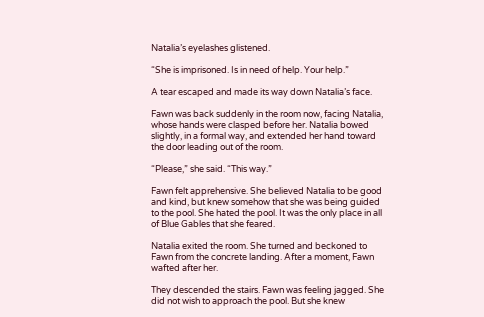Natalia’s eyelashes glistened.

“She is imprisoned. Is in need of help. Your help.”

A tear escaped and made its way down Natalia’s face.

Fawn was back suddenly in the room now, facing Natalia, whose hands were clasped before her. Natalia bowed slightly, in a formal way, and extended her hand toward the door leading out of the room.

“Please,” she said. “This way.”

Fawn felt apprehensive. She believed Natalia to be good and kind, but knew somehow that she was being guided to the pool. She hated the pool. It was the only place in all of Blue Gables that she feared.

Natalia exited the room. She turned and beckoned to Fawn from the concrete landing. After a moment, Fawn wafted after her.

They descended the stairs. Fawn was feeling jagged. She did not wish to approach the pool. But she knew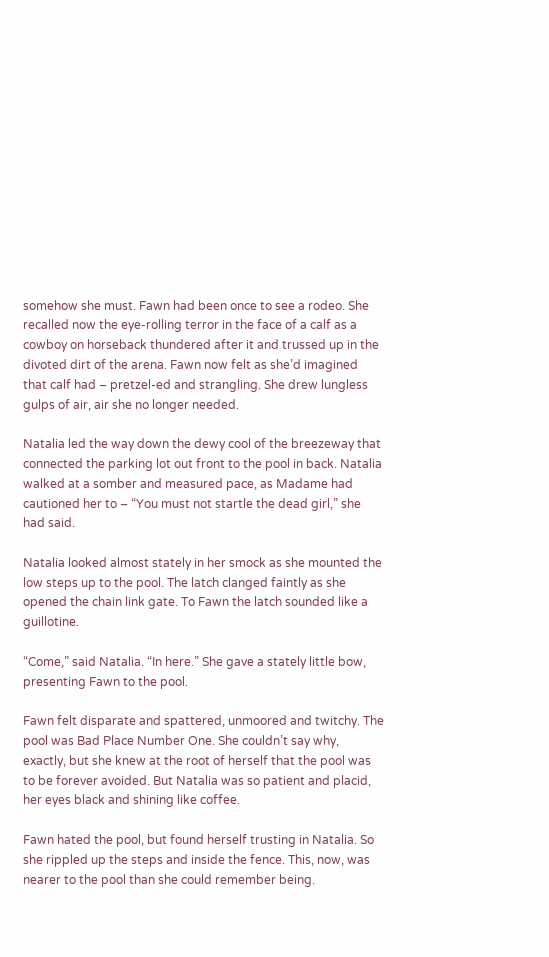somehow she must. Fawn had been once to see a rodeo. She recalled now the eye-rolling terror in the face of a calf as a cowboy on horseback thundered after it and trussed up in the divoted dirt of the arena. Fawn now felt as she’d imagined that calf had – pretzel-ed and strangling. She drew lungless gulps of air, air she no longer needed.

Natalia led the way down the dewy cool of the breezeway that connected the parking lot out front to the pool in back. Natalia walked at a somber and measured pace, as Madame had cautioned her to – “You must not startle the dead girl,” she had said.

Natalia looked almost stately in her smock as she mounted the low steps up to the pool. The latch clanged faintly as she opened the chain link gate. To Fawn the latch sounded like a guillotine.

“Come,” said Natalia. “In here.” She gave a stately little bow, presenting Fawn to the pool.

Fawn felt disparate and spattered, unmoored and twitchy. The pool was Bad Place Number One. She couldn’t say why, exactly, but she knew at the root of herself that the pool was to be forever avoided. But Natalia was so patient and placid, her eyes black and shining like coffee.

Fawn hated the pool, but found herself trusting in Natalia. So she rippled up the steps and inside the fence. This, now, was nearer to the pool than she could remember being.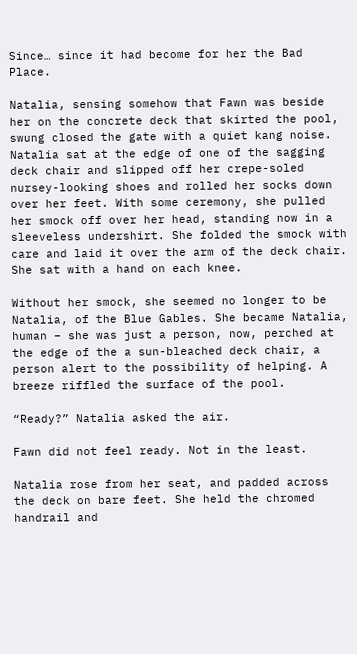Since… since it had become for her the Bad Place.

Natalia, sensing somehow that Fawn was beside her on the concrete deck that skirted the pool, swung closed the gate with a quiet kang noise. Natalia sat at the edge of one of the sagging deck chair and slipped off her crepe-soled nursey-looking shoes and rolled her socks down over her feet. With some ceremony, she pulled her smock off over her head, standing now in a sleeveless undershirt. She folded the smock with care and laid it over the arm of the deck chair. She sat with a hand on each knee.

Without her smock, she seemed no longer to be Natalia, of the Blue Gables. She became Natalia, human – she was just a person, now, perched at the edge of the a sun-bleached deck chair, a person alert to the possibility of helping. A breeze riffled the surface of the pool.

“Ready?” Natalia asked the air.

Fawn did not feel ready. Not in the least.

Natalia rose from her seat, and padded across the deck on bare feet. She held the chromed handrail and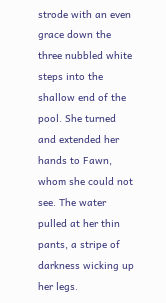strode with an even grace down the three nubbled white steps into the shallow end of the pool. She turned and extended her hands to Fawn, whom she could not see. The water pulled at her thin pants, a stripe of darkness wicking up her legs.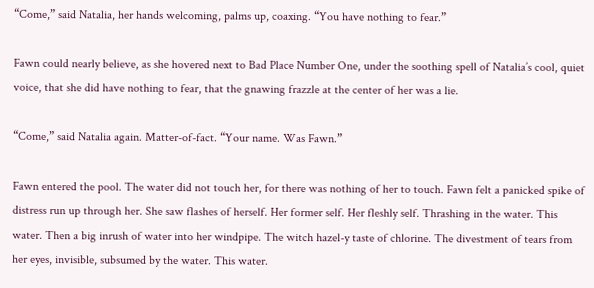“Come,” said Natalia, her hands welcoming, palms up, coaxing. “You have nothing to fear.”

Fawn could nearly believe, as she hovered next to Bad Place Number One, under the soothing spell of Natalia’s cool, quiet voice, that she did have nothing to fear, that the gnawing frazzle at the center of her was a lie.

“Come,” said Natalia again. Matter-of-fact. “Your name. Was Fawn.”

Fawn entered the pool. The water did not touch her, for there was nothing of her to touch. Fawn felt a panicked spike of distress run up through her. She saw flashes of herself. Her former self. Her fleshly self. Thrashing in the water. This water. Then a big inrush of water into her windpipe. The witch hazel-y taste of chlorine. The divestment of tears from her eyes, invisible, subsumed by the water. This water.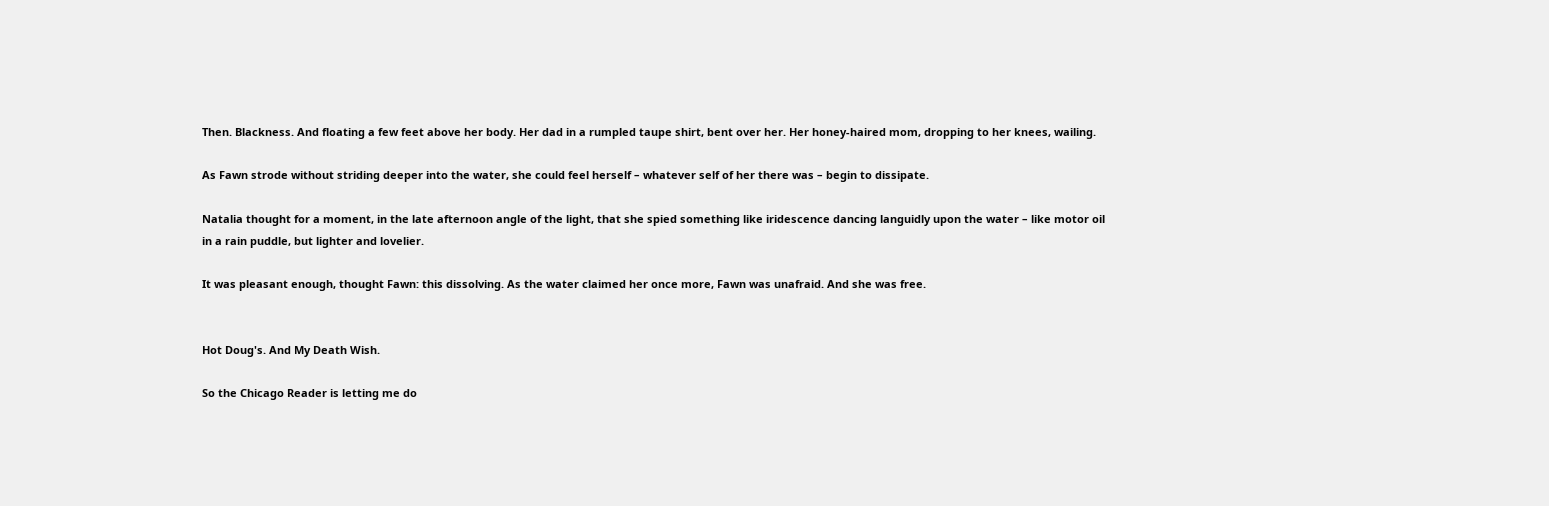Then. Blackness. And floating a few feet above her body. Her dad in a rumpled taupe shirt, bent over her. Her honey-haired mom, dropping to her knees, wailing.

As Fawn strode without striding deeper into the water, she could feel herself – whatever self of her there was – begin to dissipate.

Natalia thought for a moment, in the late afternoon angle of the light, that she spied something like iridescence dancing languidly upon the water – like motor oil in a rain puddle, but lighter and lovelier.

It was pleasant enough, thought Fawn: this dissolving. As the water claimed her once more, Fawn was unafraid. And she was free.


Hot Doug's. And My Death Wish.

So the Chicago Reader is letting me do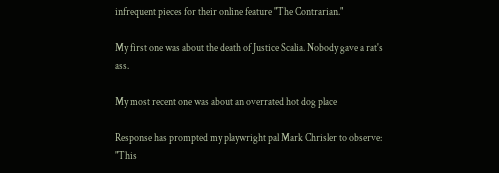infrequent pieces for their online feature "The Contrarian."

My first one was about the death of Justice Scalia. Nobody gave a rat's ass.

My most recent one was about an overrated hot dog place

Response has prompted my playwright pal Mark Chrisler to observe: "This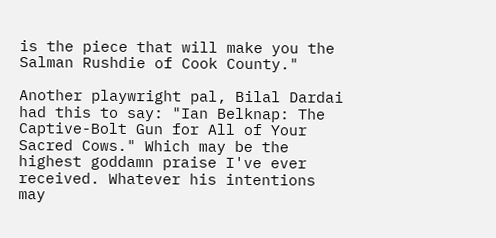is the piece that will make you the Salman Rushdie of Cook County."

Another playwright pal, Bilal Dardai had this to say: "Ian Belknap: The Captive-Bolt Gun for All of Your Sacred Cows." Which may be the highest goddamn praise I've ever received. Whatever his intentions may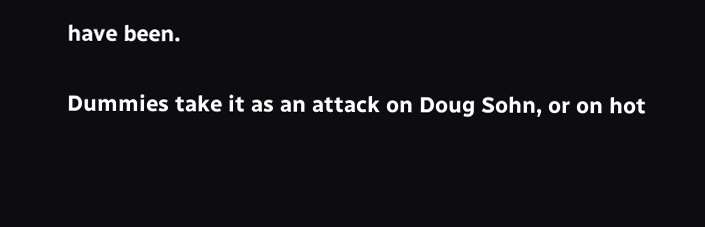have been.

Dummies take it as an attack on Doug Sohn, or on hot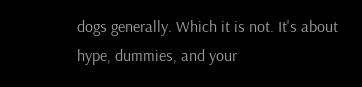dogs generally. Which it is not. It's about hype, dummies, and your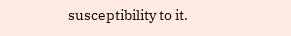susceptibility to it.